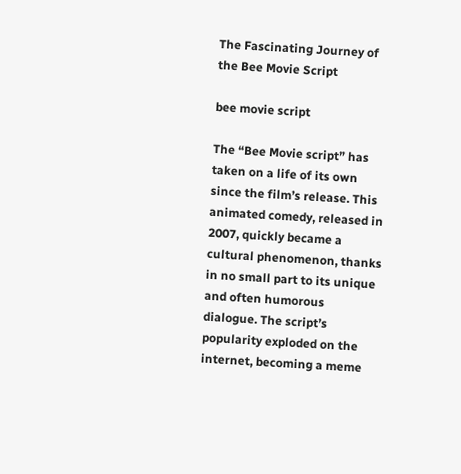The Fascinating Journey of the Bee Movie Script

bee movie script

The “Bee Movie script” has taken on a life of its own since the film’s release. This animated comedy, released in 2007, quickly became a cultural phenomenon, thanks in no small part to its unique and often humorous dialogue. The script’s popularity exploded on the internet, becoming a meme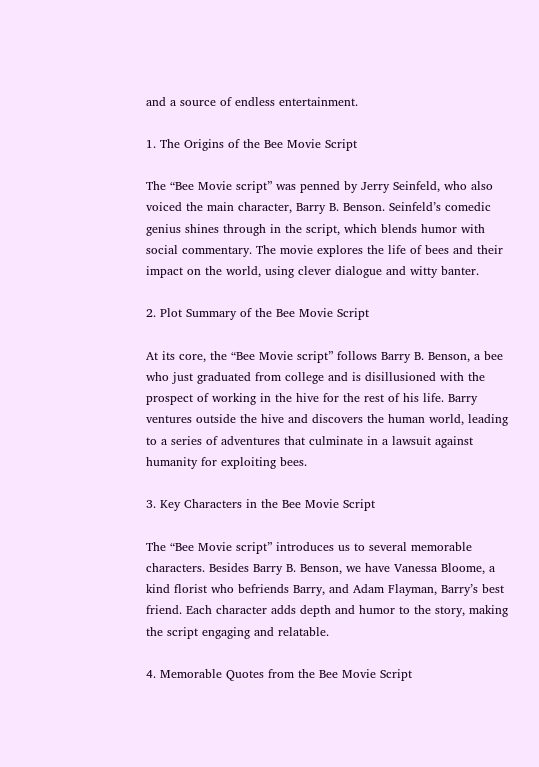and a source of endless entertainment.

1. The Origins of the Bee Movie Script

The “Bee Movie script” was penned by Jerry Seinfeld, who also voiced the main character, Barry B. Benson. Seinfeld’s comedic genius shines through in the script, which blends humor with social commentary. The movie explores the life of bees and their impact on the world, using clever dialogue and witty banter.

2. Plot Summary of the Bee Movie Script

At its core, the “Bee Movie script” follows Barry B. Benson, a bee who just graduated from college and is disillusioned with the prospect of working in the hive for the rest of his life. Barry ventures outside the hive and discovers the human world, leading to a series of adventures that culminate in a lawsuit against humanity for exploiting bees.

3. Key Characters in the Bee Movie Script

The “Bee Movie script” introduces us to several memorable characters. Besides Barry B. Benson, we have Vanessa Bloome, a kind florist who befriends Barry, and Adam Flayman, Barry’s best friend. Each character adds depth and humor to the story, making the script engaging and relatable.

4. Memorable Quotes from the Bee Movie Script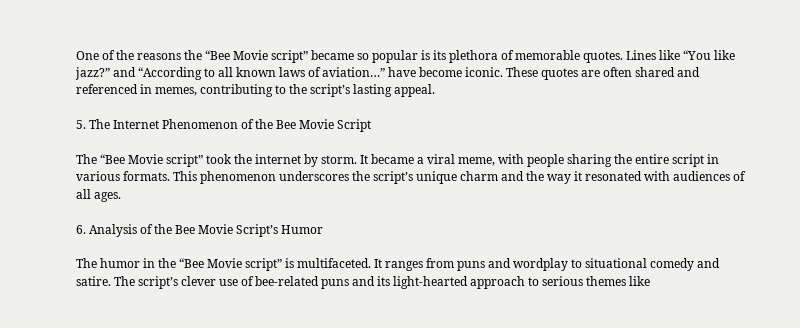One of the reasons the “Bee Movie script” became so popular is its plethora of memorable quotes. Lines like “You like jazz?” and “According to all known laws of aviation…” have become iconic. These quotes are often shared and referenced in memes, contributing to the script’s lasting appeal.

5. The Internet Phenomenon of the Bee Movie Script

The “Bee Movie script” took the internet by storm. It became a viral meme, with people sharing the entire script in various formats. This phenomenon underscores the script’s unique charm and the way it resonated with audiences of all ages.

6. Analysis of the Bee Movie Script’s Humor

The humor in the “Bee Movie script” is multifaceted. It ranges from puns and wordplay to situational comedy and satire. The script’s clever use of bee-related puns and its light-hearted approach to serious themes like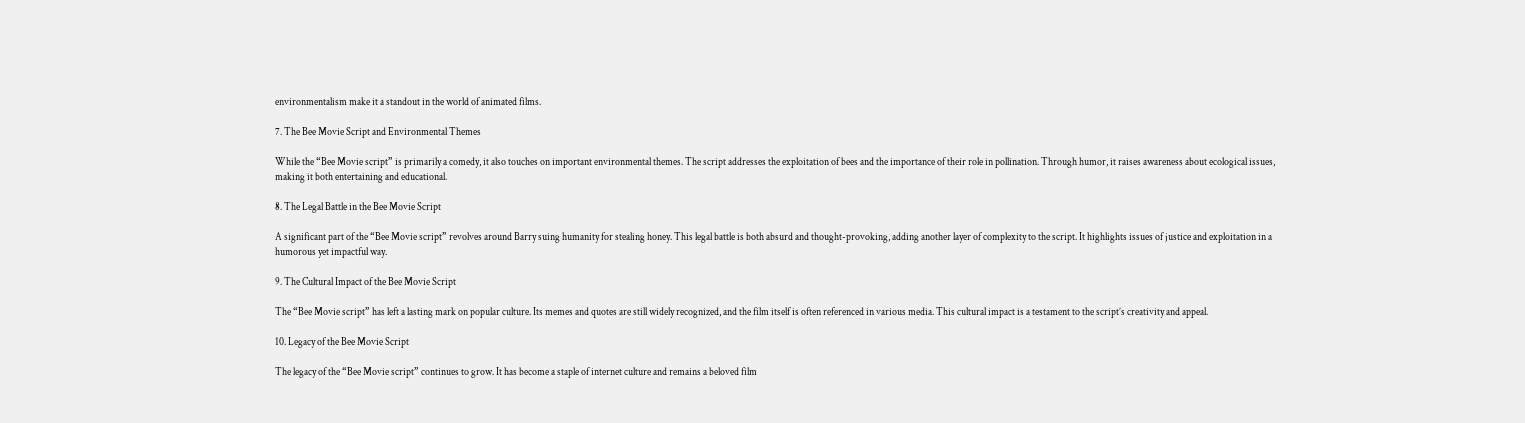environmentalism make it a standout in the world of animated films.

7. The Bee Movie Script and Environmental Themes

While the “Bee Movie script” is primarily a comedy, it also touches on important environmental themes. The script addresses the exploitation of bees and the importance of their role in pollination. Through humor, it raises awareness about ecological issues, making it both entertaining and educational.

8. The Legal Battle in the Bee Movie Script

A significant part of the “Bee Movie script” revolves around Barry suing humanity for stealing honey. This legal battle is both absurd and thought-provoking, adding another layer of complexity to the script. It highlights issues of justice and exploitation in a humorous yet impactful way.

9. The Cultural Impact of the Bee Movie Script

The “Bee Movie script” has left a lasting mark on popular culture. Its memes and quotes are still widely recognized, and the film itself is often referenced in various media. This cultural impact is a testament to the script’s creativity and appeal.

10. Legacy of the Bee Movie Script

The legacy of the “Bee Movie script” continues to grow. It has become a staple of internet culture and remains a beloved film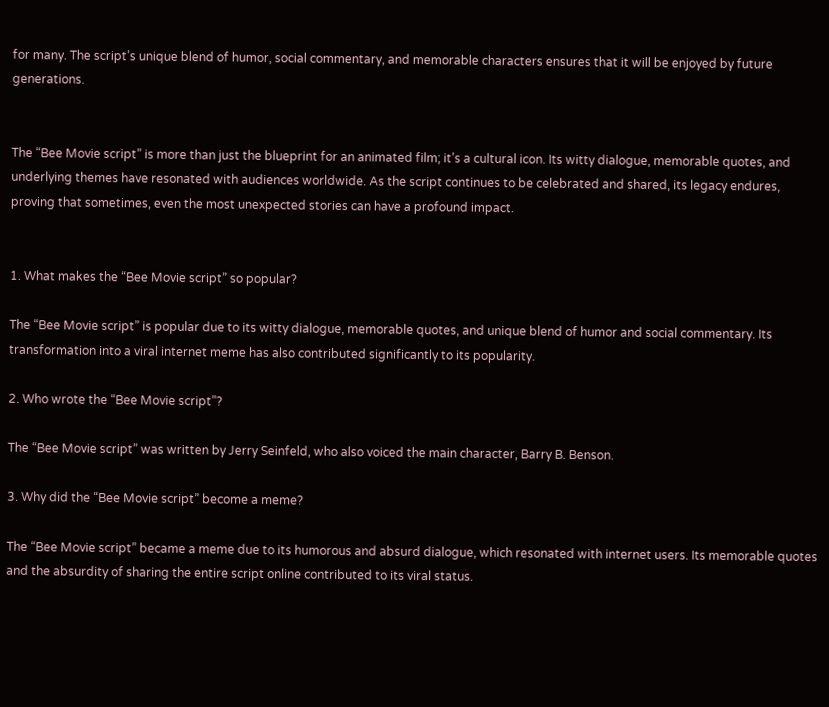for many. The script’s unique blend of humor, social commentary, and memorable characters ensures that it will be enjoyed by future generations.


The “Bee Movie script” is more than just the blueprint for an animated film; it’s a cultural icon. Its witty dialogue, memorable quotes, and underlying themes have resonated with audiences worldwide. As the script continues to be celebrated and shared, its legacy endures, proving that sometimes, even the most unexpected stories can have a profound impact.


1. What makes the “Bee Movie script” so popular?

The “Bee Movie script” is popular due to its witty dialogue, memorable quotes, and unique blend of humor and social commentary. Its transformation into a viral internet meme has also contributed significantly to its popularity.

2. Who wrote the “Bee Movie script”?

The “Bee Movie script” was written by Jerry Seinfeld, who also voiced the main character, Barry B. Benson.

3. Why did the “Bee Movie script” become a meme?

The “Bee Movie script” became a meme due to its humorous and absurd dialogue, which resonated with internet users. Its memorable quotes and the absurdity of sharing the entire script online contributed to its viral status.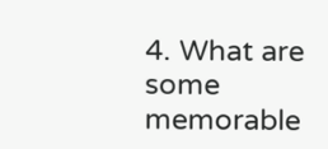4. What are some memorable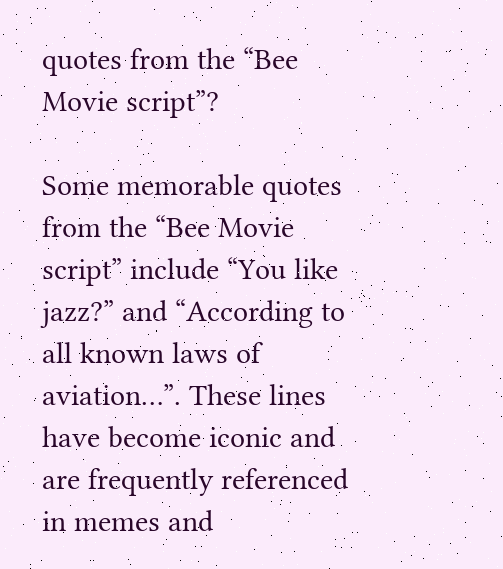quotes from the “Bee Movie script”?

Some memorable quotes from the “Bee Movie script” include “You like jazz?” and “According to all known laws of aviation…”. These lines have become iconic and are frequently referenced in memes and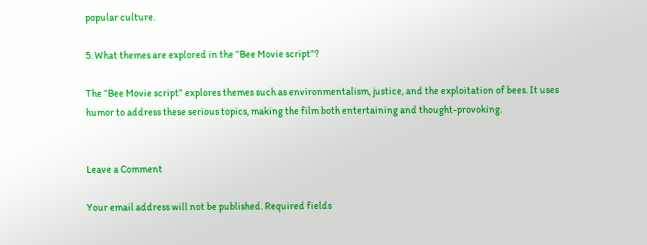popular culture.

5. What themes are explored in the “Bee Movie script”?

The “Bee Movie script” explores themes such as environmentalism, justice, and the exploitation of bees. It uses humor to address these serious topics, making the film both entertaining and thought-provoking.


Leave a Comment

Your email address will not be published. Required fields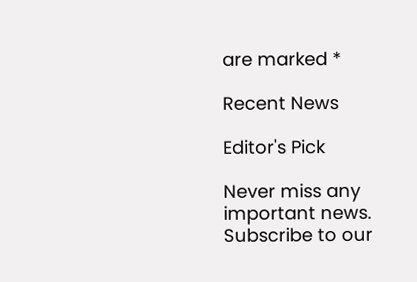are marked *

Recent News

Editor's Pick

Never miss any important news. Subscribe to our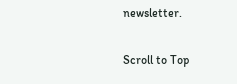newsletter.

Scroll to Top